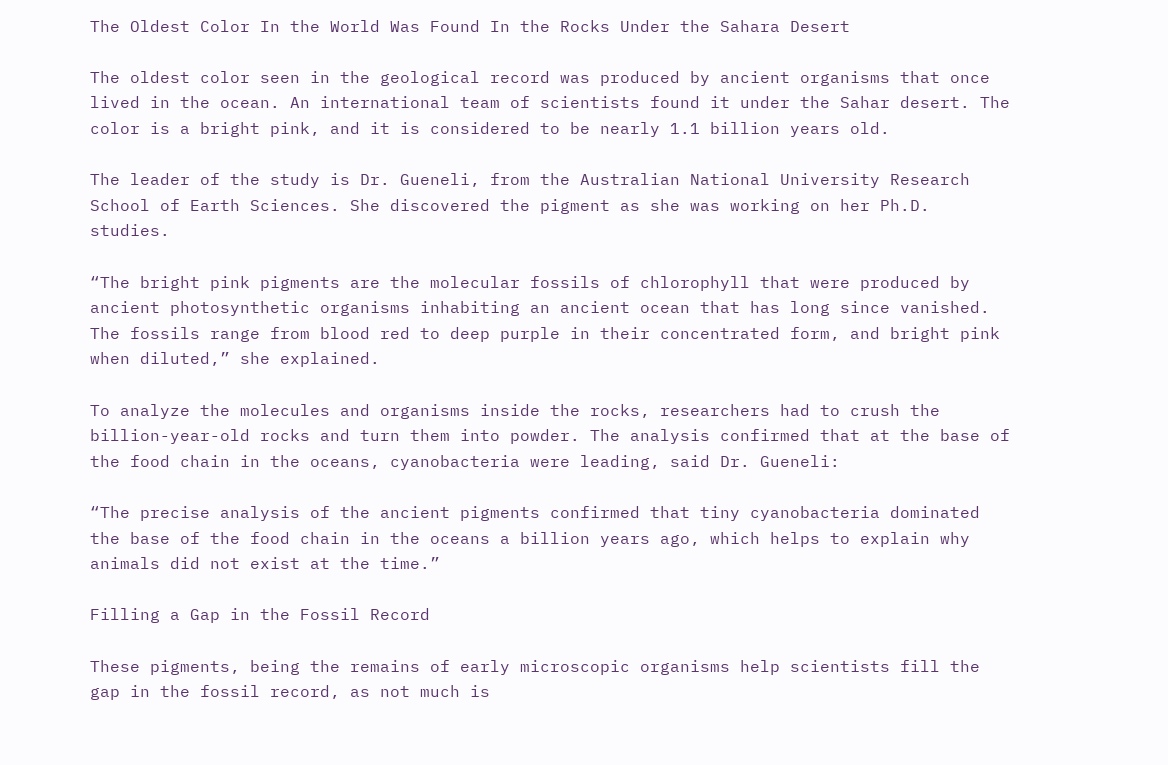The Oldest Color In the World Was Found In the Rocks Under the Sahara Desert

The oldest color seen in the geological record was produced by ancient organisms that once lived in the ocean. An international team of scientists found it under the Sahar desert. The color is a bright pink, and it is considered to be nearly 1.1 billion years old.

The leader of the study is Dr. Gueneli, from the Australian National University Research School of Earth Sciences. She discovered the pigment as she was working on her Ph.D. studies.

“The bright pink pigments are the molecular fossils of chlorophyll that were produced by ancient photosynthetic organisms inhabiting an ancient ocean that has long since vanished. The fossils range from blood red to deep purple in their concentrated form, and bright pink when diluted,” she explained.

To analyze the molecules and organisms inside the rocks, researchers had to crush the billion-year-old rocks and turn them into powder. The analysis confirmed that at the base of the food chain in the oceans, cyanobacteria were leading, said Dr. Gueneli:

“The precise analysis of the ancient pigments confirmed that tiny cyanobacteria dominated the base of the food chain in the oceans a billion years ago, which helps to explain why animals did not exist at the time.”

Filling a Gap in the Fossil Record

These pigments, being the remains of early microscopic organisms help scientists fill the gap in the fossil record, as not much is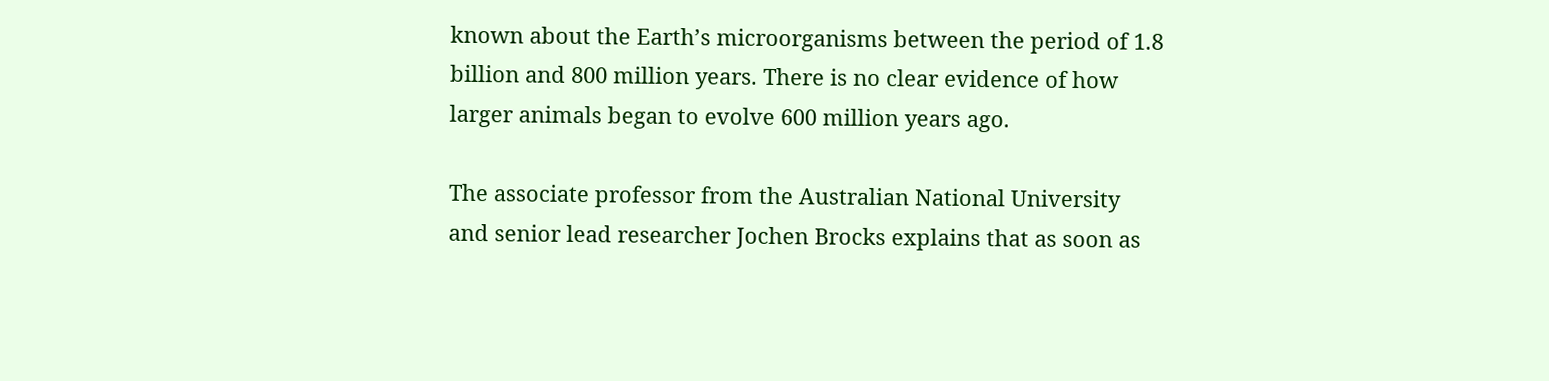known about the Earth’s microorganisms between the period of 1.8 billion and 800 million years. There is no clear evidence of how larger animals began to evolve 600 million years ago.

The associate professor from the Australian National University and senior lead researcher Jochen Brocks explains that as soon as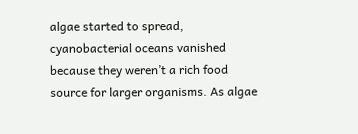algae started to spread, cyanobacterial oceans vanished because they weren’t a rich food source for larger organisms. As algae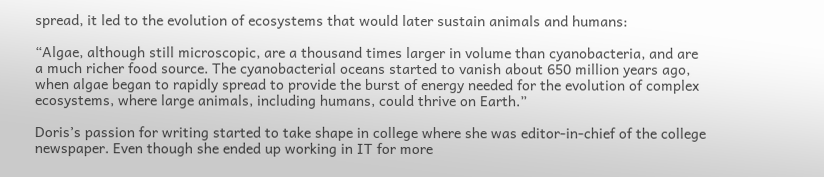spread, it led to the evolution of ecosystems that would later sustain animals and humans:

“Algae, although still microscopic, are a thousand times larger in volume than cyanobacteria, and are a much richer food source. The cyanobacterial oceans started to vanish about 650 million years ago, when algae began to rapidly spread to provide the burst of energy needed for the evolution of complex ecosystems, where large animals, including humans, could thrive on Earth.”

Doris’s passion for writing started to take shape in college where she was editor-in-chief of the college newspaper. Even though she ended up working in IT for more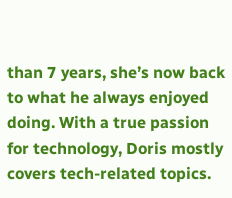than 7 years, she’s now back to what he always enjoyed doing. With a true passion for technology, Doris mostly covers tech-related topics.